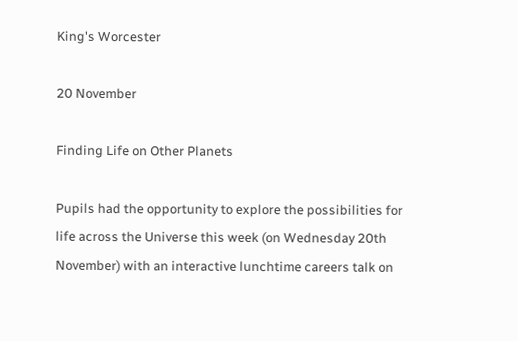King's Worcester

20 November

Finding Life on Other Planets

Pupils had the opportunity to explore the possibilities for life across the Universe this week (on Wednesday 20th November) with an interactive lunchtime careers talk on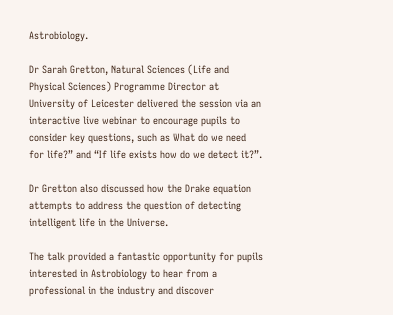Astrobiology.

Dr Sarah Gretton, Natural Sciences (Life and Physical Sciences) Programme Director at University of Leicester delivered the session via an interactive live webinar to encourage pupils to consider key questions, such as What do we need for life?” and “If life exists how do we detect it?”.

Dr Gretton also discussed how the Drake equation attempts to address the question of detecting intelligent life in the Universe.

The talk provided a fantastic opportunity for pupils interested in Astrobiology to hear from a professional in the industry and discover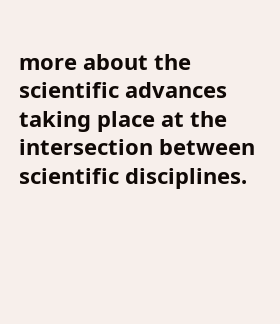more about the scientific advances taking place at the intersection between scientific disciplines.